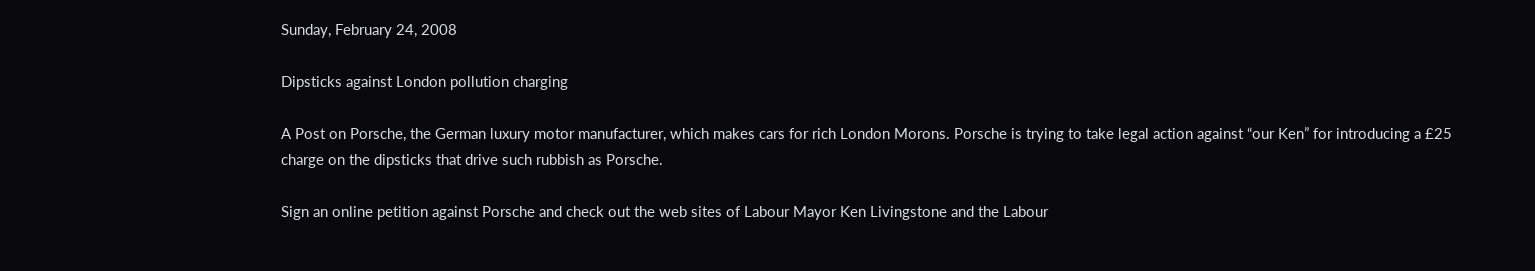Sunday, February 24, 2008

Dipsticks against London pollution charging

A Post on Porsche, the German luxury motor manufacturer, which makes cars for rich London Morons. Porsche is trying to take legal action against “our Ken” for introducing a £25 charge on the dipsticks that drive such rubbish as Porsche.

Sign an online petition against Porsche and check out the web sites of Labour Mayor Ken Livingstone and the Labour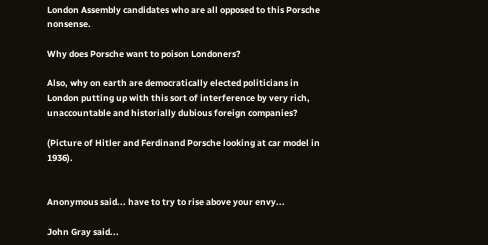London Assembly candidates who are all opposed to this Porsche nonsense.

Why does Porsche want to poison Londoners?

Also, why on earth are democratically elected politicians in London putting up with this sort of interference by very rich, unaccountable and historially dubious foreign companies?

(Picture of Hitler and Ferdinand Porsche looking at car model in 1936).


Anonymous said... have to try to rise above your envy...

John Gray said...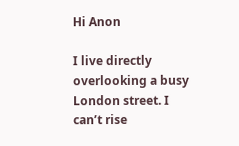Hi Anon

I live directly overlooking a busy London street. I can’t rise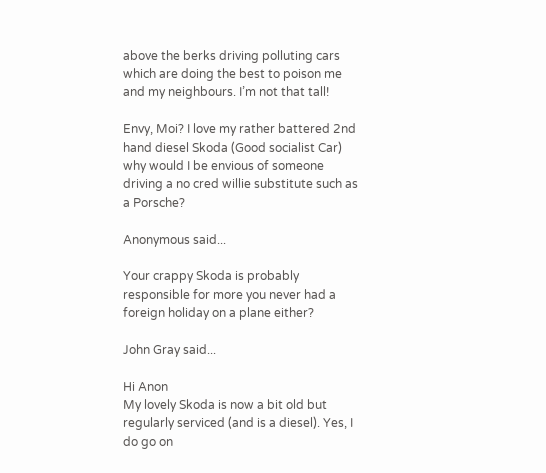above the berks driving polluting cars which are doing the best to poison me and my neighbours. I’m not that tall!

Envy, Moi? I love my rather battered 2nd hand diesel Skoda (Good socialist Car) why would I be envious of someone driving a no cred willie substitute such as a Porsche?

Anonymous said...

Your crappy Skoda is probably responsible for more you never had a foreign holiday on a plane either?

John Gray said...

Hi Anon
My lovely Skoda is now a bit old but regularly serviced (and is a diesel). Yes, I do go on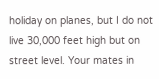holiday on planes, but I do not live 30,000 feet high but on street level. Your mates in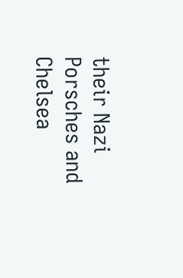their Nazi Porsches and Chelsea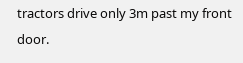tractors drive only 3m past my front door.